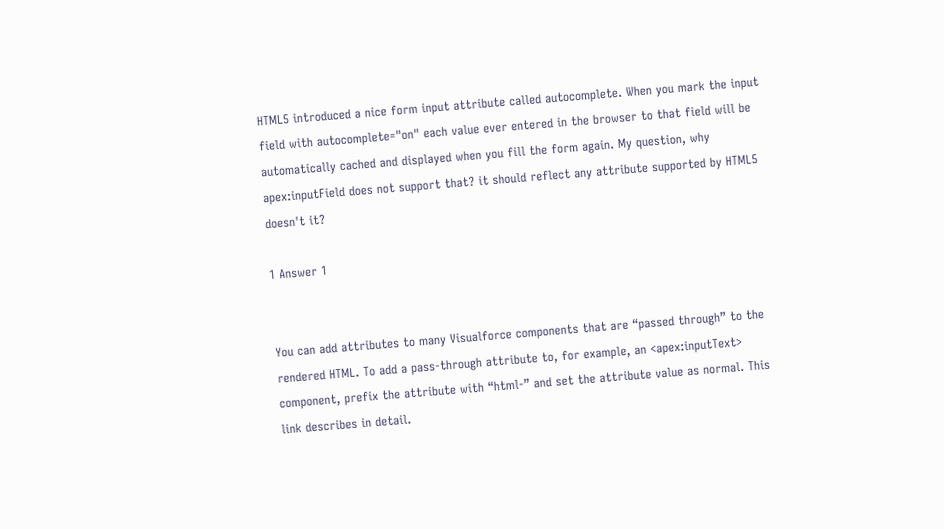HTML5 introduced a nice form input attribute called autocomplete. When you mark the input field with autocomplete="on" each value ever entered in the browser to that field will be automatically cached and displayed when you fill the form again. My question, why apex:inputField does not support that? it should reflect any attribute supported by HTML5 doesn't it?

1 Answer 1


You can add attributes to many Visualforce components that are “passed through” to the rendered HTML. To add a pass-through attribute to, for example, an <apex:inputText> component, prefix the attribute with “html-” and set the attribute value as normal. This link describes in detail.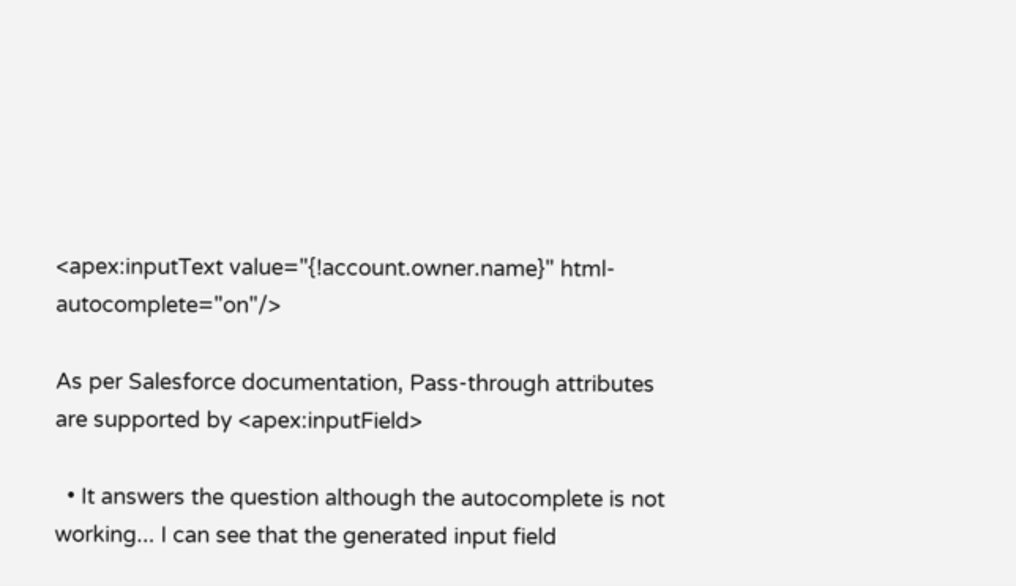<apex:inputText value="{!account.owner.name}" html-autocomplete="on"/>

As per Salesforce documentation, Pass-through attributes are supported by <apex:inputField>

  • It answers the question although the autocomplete is not working... I can see that the generated input field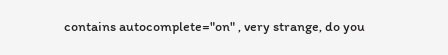contains autocomplete="on" , very strange, do you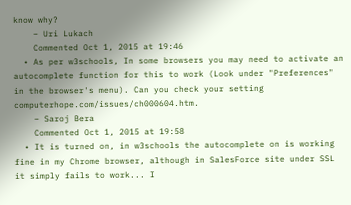know why?
    – Uri Lukach
    Commented Oct 1, 2015 at 19:46
  • As per w3schools, In some browsers you may need to activate an autocomplete function for this to work (Look under "Preferences" in the browser's menu). Can you check your setting computerhope.com/issues/ch000604.htm.
    – Saroj Bera
    Commented Oct 1, 2015 at 19:58
  • It is turned on, in w3schools the autocomplete on is working fine in my Chrome browser, although in SalesForce site under SSL it simply fails to work... I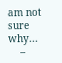am not sure why...
    –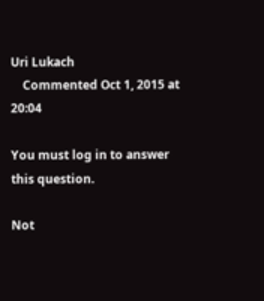Uri Lukach
    Commented Oct 1, 2015 at 20:04

You must log in to answer this question.

Not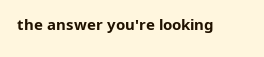the answer you're looking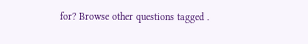for? Browse other questions tagged .